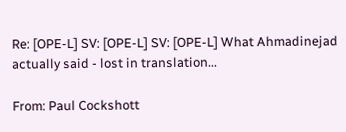Re: [OPE-L] SV: [OPE-L] SV: [OPE-L] What Ahmadinejad actually said - lost in translation...

From: Paul Cockshott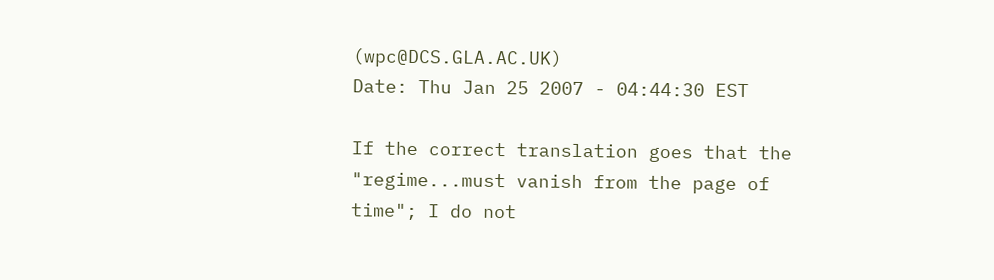(wpc@DCS.GLA.AC.UK)
Date: Thu Jan 25 2007 - 04:44:30 EST

If the correct translation goes that the "regime...must vanish from the page of time"; I do not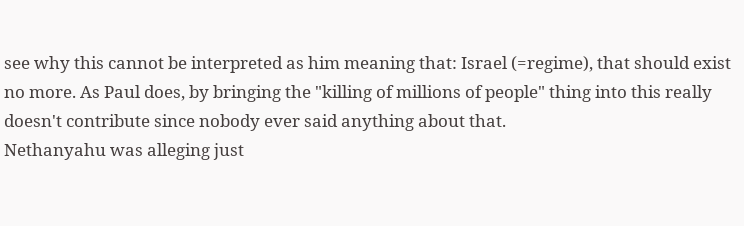see why this cannot be interpreted as him meaning that: Israel (=regime), that should exist no more. As Paul does, by bringing the "killing of millions of people" thing into this really doesn't contribute since nobody ever said anything about that.
Nethanyahu was alleging just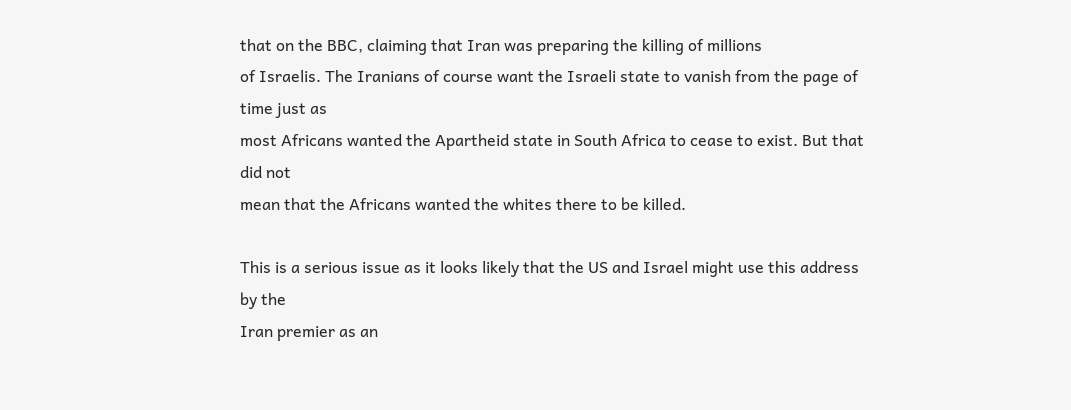that on the BBC, claiming that Iran was preparing the killing of millions
of Israelis. The Iranians of course want the Israeli state to vanish from the page of time just as
most Africans wanted the Apartheid state in South Africa to cease to exist. But that did not
mean that the Africans wanted the whites there to be killed.

This is a serious issue as it looks likely that the US and Israel might use this address by the
Iran premier as an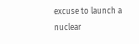excuse to launch a nuclear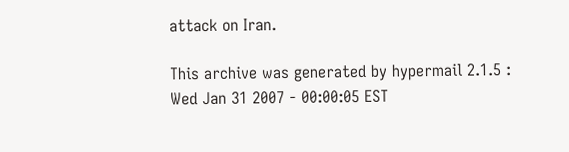attack on Iran.

This archive was generated by hypermail 2.1.5 : Wed Jan 31 2007 - 00:00:05 EST